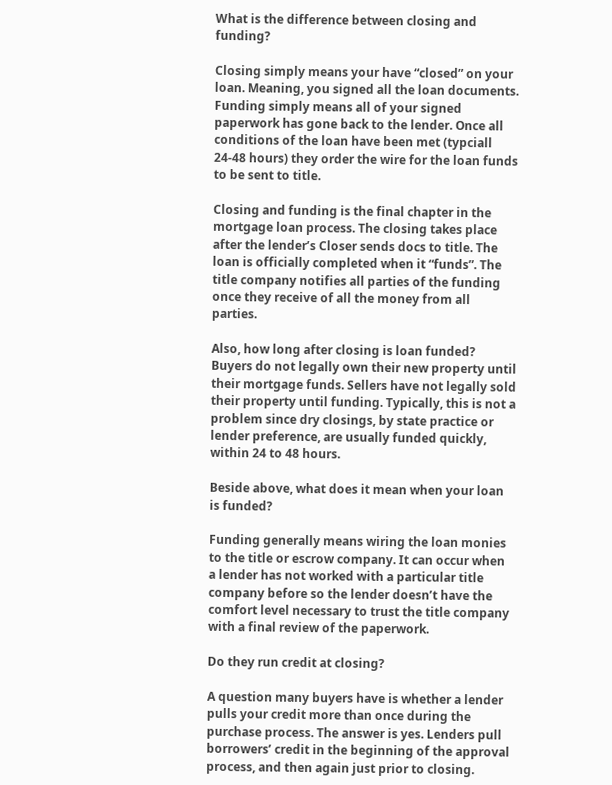What is the difference between closing and funding?

Closing simply means your have “closed” on your loan. Meaning, you signed all the loan documents. Funding simply means all of your signed paperwork has gone back to the lender. Once all conditions of the loan have been met (typciall 24-48 hours) they order the wire for the loan funds to be sent to title.

Closing and funding is the final chapter in the mortgage loan process. The closing takes place after the lender’s Closer sends docs to title. The loan is officially completed when it “funds”. The title company notifies all parties of the funding once they receive of all the money from all parties.

Also, how long after closing is loan funded? Buyers do not legally own their new property until their mortgage funds. Sellers have not legally sold their property until funding. Typically, this is not a problem since dry closings, by state practice or lender preference, are usually funded quickly, within 24 to 48 hours.

Beside above, what does it mean when your loan is funded?

Funding generally means wiring the loan monies to the title or escrow company. It can occur when a lender has not worked with a particular title company before so the lender doesn’t have the comfort level necessary to trust the title company with a final review of the paperwork.

Do they run credit at closing?

A question many buyers have is whether a lender pulls your credit more than once during the purchase process. The answer is yes. Lenders pull borrowers’ credit in the beginning of the approval process, and then again just prior to closing.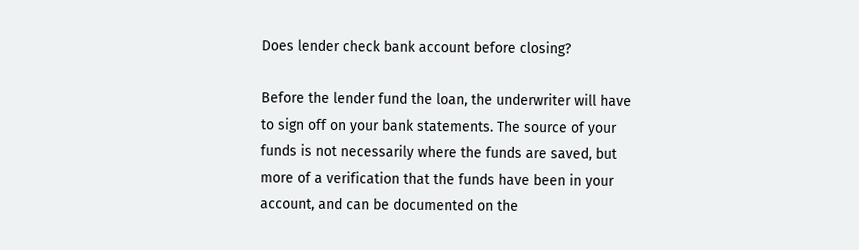Does lender check bank account before closing?

Before the lender fund the loan, the underwriter will have to sign off on your bank statements. The source of your funds is not necessarily where the funds are saved, but more of a verification that the funds have been in your account, and can be documented on the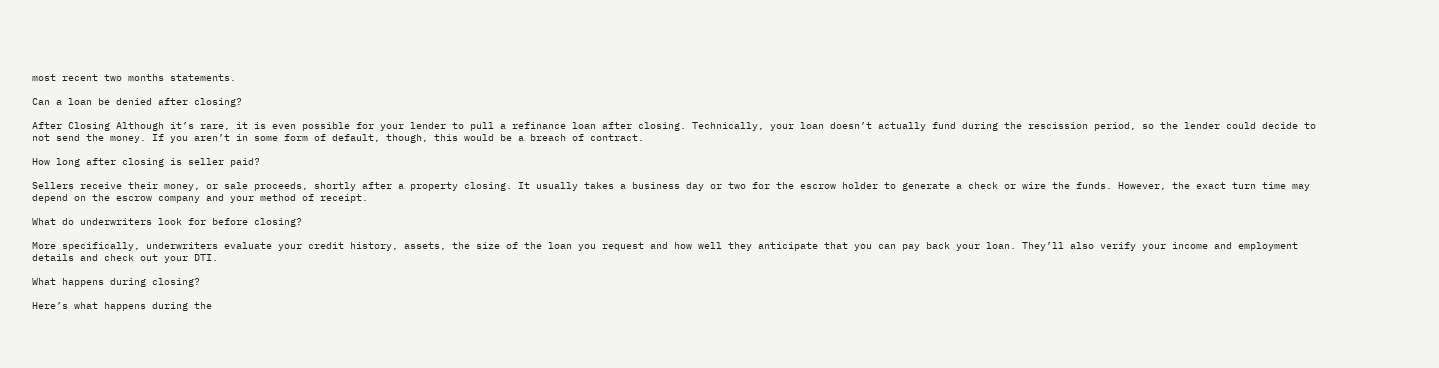most recent two months statements.

Can a loan be denied after closing?

After Closing Although it’s rare, it is even possible for your lender to pull a refinance loan after closing. Technically, your loan doesn’t actually fund during the rescission period, so the lender could decide to not send the money. If you aren’t in some form of default, though, this would be a breach of contract.

How long after closing is seller paid?

Sellers receive their money, or sale proceeds, shortly after a property closing. It usually takes a business day or two for the escrow holder to generate a check or wire the funds. However, the exact turn time may depend on the escrow company and your method of receipt.

What do underwriters look for before closing?

More specifically, underwriters evaluate your credit history, assets, the size of the loan you request and how well they anticipate that you can pay back your loan. They’ll also verify your income and employment details and check out your DTI.

What happens during closing?

Here’s what happens during the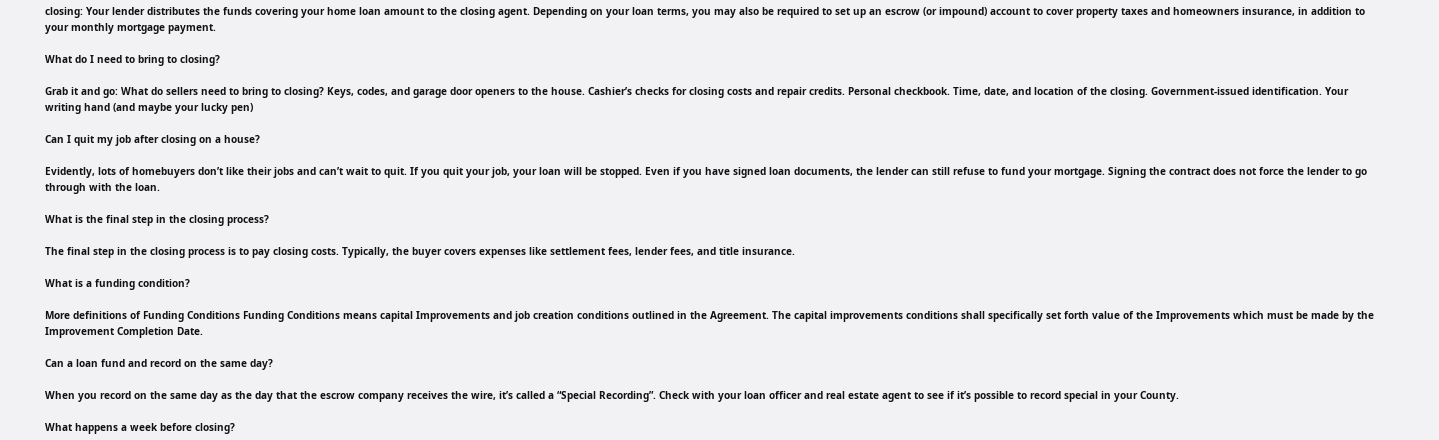closing: Your lender distributes the funds covering your home loan amount to the closing agent. Depending on your loan terms, you may also be required to set up an escrow (or impound) account to cover property taxes and homeowners insurance, in addition to your monthly mortgage payment.

What do I need to bring to closing?

Grab it and go: What do sellers need to bring to closing? Keys, codes, and garage door openers to the house. Cashier’s checks for closing costs and repair credits. Personal checkbook. Time, date, and location of the closing. Government-issued identification. Your writing hand (and maybe your lucky pen)

Can I quit my job after closing on a house?

Evidently, lots of homebuyers don’t like their jobs and can’t wait to quit. If you quit your job, your loan will be stopped. Even if you have signed loan documents, the lender can still refuse to fund your mortgage. Signing the contract does not force the lender to go through with the loan.

What is the final step in the closing process?

The final step in the closing process is to pay closing costs. Typically, the buyer covers expenses like settlement fees, lender fees, and title insurance.

What is a funding condition?

More definitions of Funding Conditions Funding Conditions means capital Improvements and job creation conditions outlined in the Agreement. The capital improvements conditions shall specifically set forth value of the Improvements which must be made by the Improvement Completion Date.

Can a loan fund and record on the same day?

When you record on the same day as the day that the escrow company receives the wire, it’s called a “Special Recording”. Check with your loan officer and real estate agent to see if it’s possible to record special in your County.

What happens a week before closing?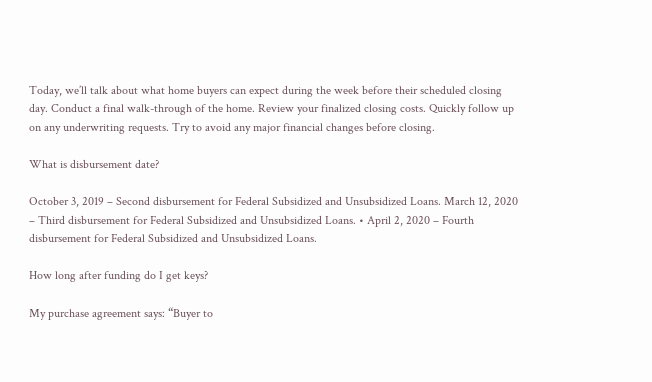Today, we’ll talk about what home buyers can expect during the week before their scheduled closing day. Conduct a final walk-through of the home. Review your finalized closing costs. Quickly follow up on any underwriting requests. Try to avoid any major financial changes before closing.

What is disbursement date?

October 3, 2019 – Second disbursement for Federal Subsidized and Unsubsidized Loans. March 12, 2020 – Third disbursement for Federal Subsidized and Unsubsidized Loans. • April 2, 2020 – Fourth disbursement for Federal Subsidized and Unsubsidized Loans.

How long after funding do I get keys?

My purchase agreement says: “Buyer to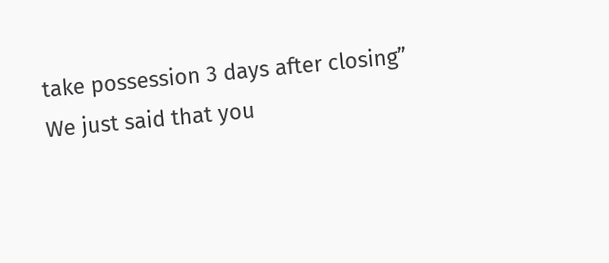take possession 3 days after closing” We just said that you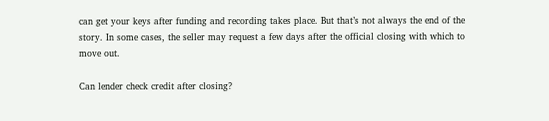can get your keys after funding and recording takes place. But that’s not always the end of the story. In some cases, the seller may request a few days after the official closing with which to move out.

Can lender check credit after closing?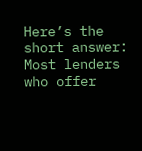Here’s the short answer: Most lenders who offer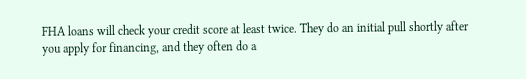FHA loans will check your credit score at least twice. They do an initial pull shortly after you apply for financing, and they often do a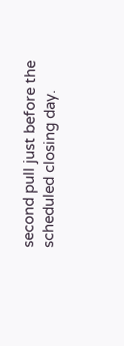second pull just before the scheduled closing day.